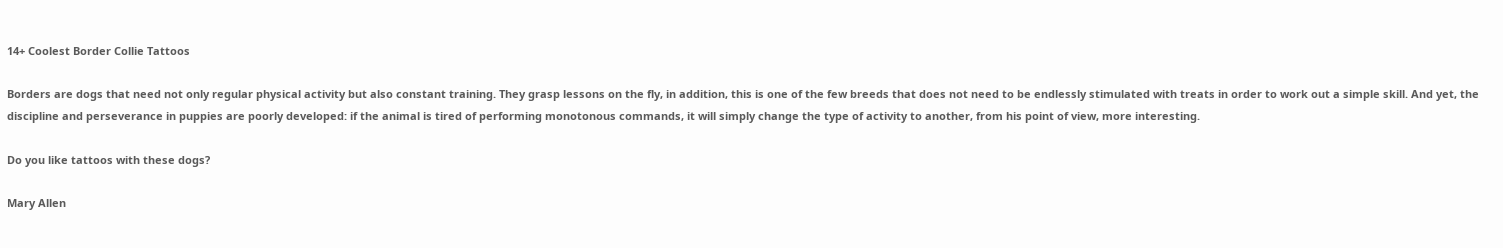14+ Coolest Border Collie Tattoos

Borders are dogs that need not only regular physical activity but also constant training. They grasp lessons on the fly, in addition, this is one of the few breeds that does not need to be endlessly stimulated with treats in order to work out a simple skill. And yet, the discipline and perseverance in puppies are poorly developed: if the animal is tired of performing monotonous commands, it will simply change the type of activity to another, from his point of view, more interesting.

Do you like tattoos with these dogs?

Mary Allen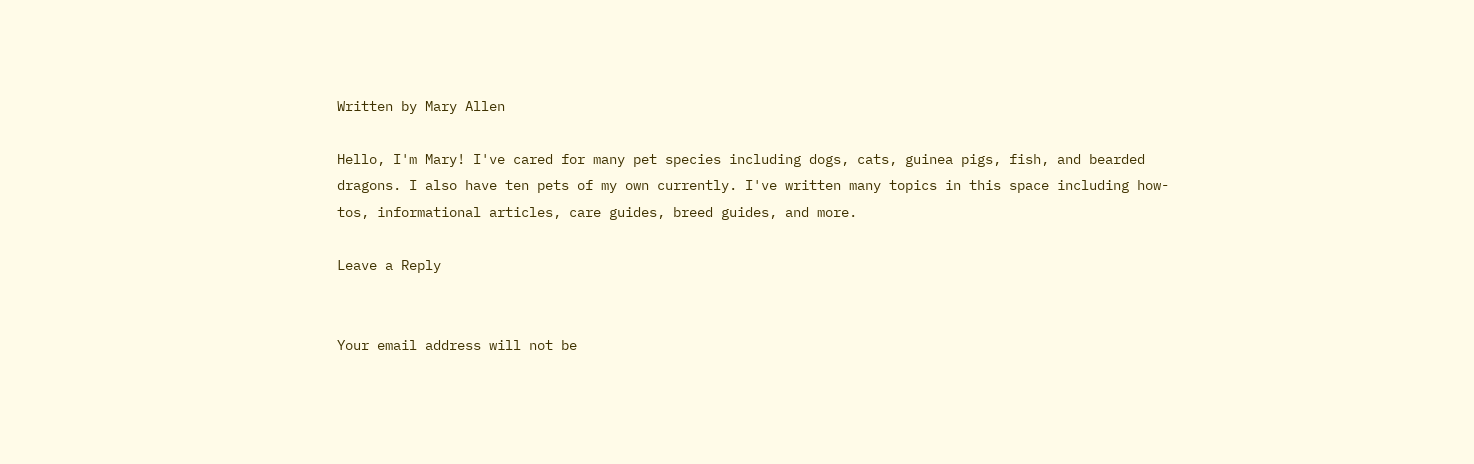Written by Mary Allen

Hello, I'm Mary! I've cared for many pet species including dogs, cats, guinea pigs, fish, and bearded dragons. I also have ten pets of my own currently. I've written many topics in this space including how-tos, informational articles, care guides, breed guides, and more.

Leave a Reply


Your email address will not be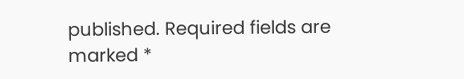published. Required fields are marked *